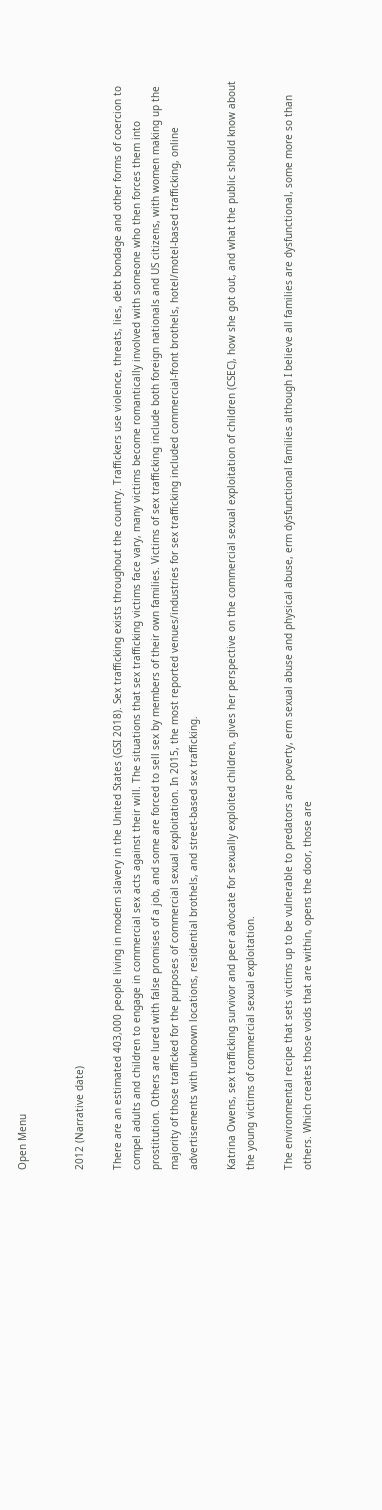Open Menu


2012 (Narrative date)

There are an estimated 403,000 people living in modern slavery in the United States (GSI 2018). Sex trafficking exists throughout the country. Traffickers use violence, threats, lies, debt bondage and other forms of coercion to compel adults and children to engage in commercial sex acts against their will. The situations that sex trafficking victims face vary, many victims become romantically involved with someone who then forces them into prostitution. Others are lured with false promises of a job, and some are forced to sell sex by members of their own families. Victims of sex trafficking include both foreign nationals and US citizens, with women making up the majority of those trafficked for the purposes of commercial sexual exploitation. In 2015, the most reported venues/industries for sex trafficking included commercial-front brothels, hotel/motel-based trafficking, online advertisements with unknown locations, residential brothels, and street-based sex trafficking.

Katrina Owens, sex trafficking survivor and peer advocate for sexually exploited children, gives her perspective on the commercial sexual exploitation of children (CSEC), how she got out, and what the public should know about the young victims of commercial sexual exploitation.

The environmental recipe that sets victims up to be vulnerable to predators are poverty, erm sexual abuse and physical abuse, erm dysfunctional families although I believe all families are dysfunctional, some more so than others. Which creates those voids that are within, opens the door, those are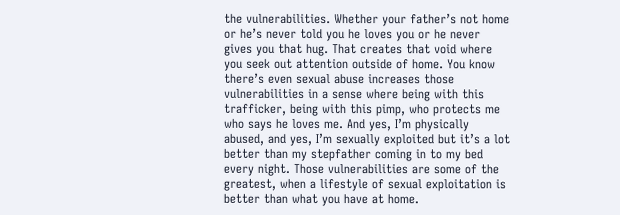the vulnerabilities. Whether your father’s not home or he’s never told you he loves you or he never gives you that hug. That creates that void where you seek out attention outside of home. You know there’s even sexual abuse increases those vulnerabilities in a sense where being with this trafficker, being with this pimp, who protects me who says he loves me. And yes, I’m physically abused, and yes, I’m sexually exploited but it’s a lot better than my stepfather coming in to my bed every night. Those vulnerabilities are some of the greatest, when a lifestyle of sexual exploitation is better than what you have at home.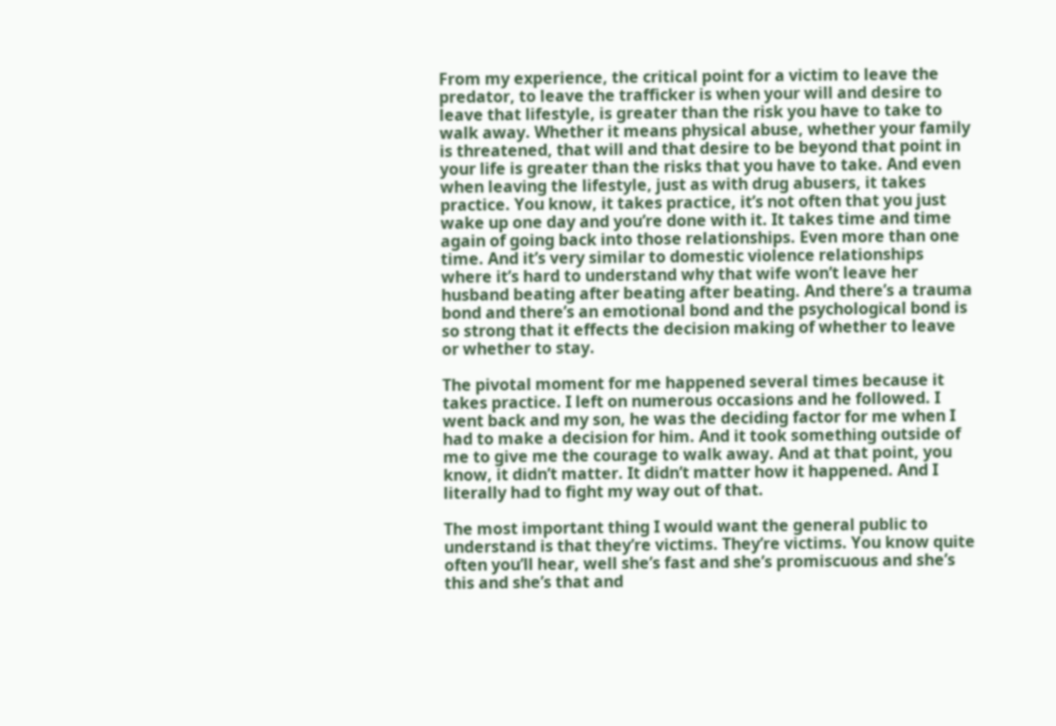From my experience, the critical point for a victim to leave the predator, to leave the trafficker is when your will and desire to leave that lifestyle, is greater than the risk you have to take to walk away. Whether it means physical abuse, whether your family is threatened, that will and that desire to be beyond that point in your life is greater than the risks that you have to take. And even when leaving the lifestyle, just as with drug abusers, it takes practice. You know, it takes practice, it’s not often that you just wake up one day and you’re done with it. It takes time and time again of going back into those relationships. Even more than one time. And it’s very similar to domestic violence relationships where it’s hard to understand why that wife won’t leave her husband beating after beating after beating. And there’s a trauma bond and there’s an emotional bond and the psychological bond is so strong that it effects the decision making of whether to leave or whether to stay.

The pivotal moment for me happened several times because it takes practice. I left on numerous occasions and he followed. I went back and my son, he was the deciding factor for me when I had to make a decision for him. And it took something outside of me to give me the courage to walk away. And at that point, you know, it didn’t matter. It didn’t matter how it happened. And I literally had to fight my way out of that.

The most important thing I would want the general public to understand is that they’re victims. They’re victims. You know quite often you’ll hear, well she’s fast and she’s promiscuous and she’s this and she’s that and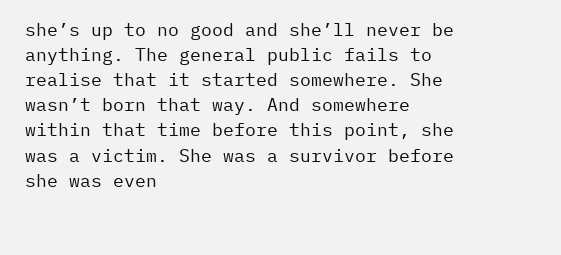she’s up to no good and she’ll never be anything. The general public fails to realise that it started somewhere. She wasn’t born that way. And somewhere within that time before this point, she was a victim. She was a survivor before she was even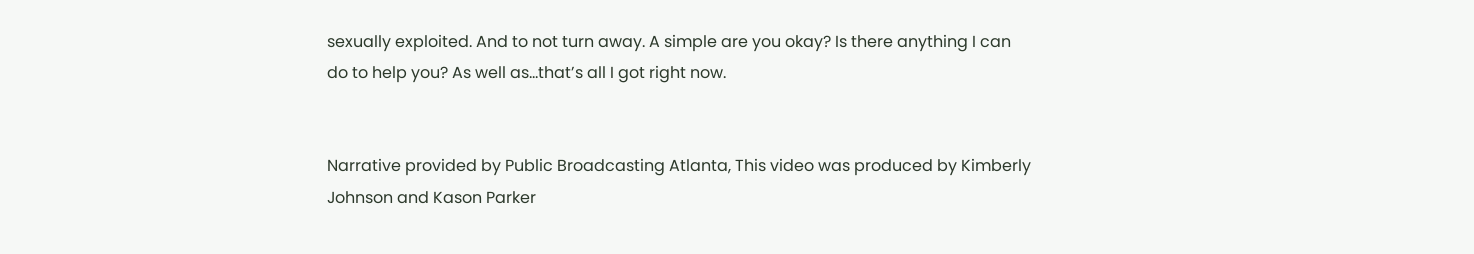sexually exploited. And to not turn away. A simple are you okay? Is there anything I can do to help you? As well as…that’s all I got right now.


Narrative provided by Public Broadcasting Atlanta, This video was produced by Kimberly Johnson and Kason Parker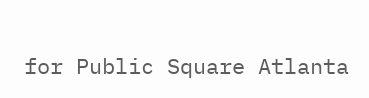for Public Square Atlanta